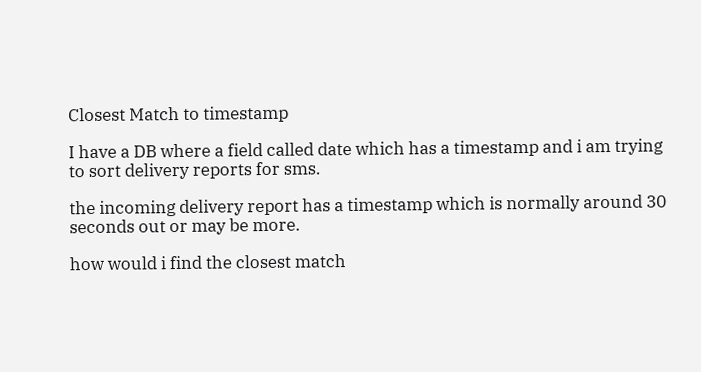Closest Match to timestamp

I have a DB where a field called date which has a timestamp and i am trying to sort delivery reports for sms.

the incoming delivery report has a timestamp which is normally around 30 seconds out or may be more.

how would i find the closest match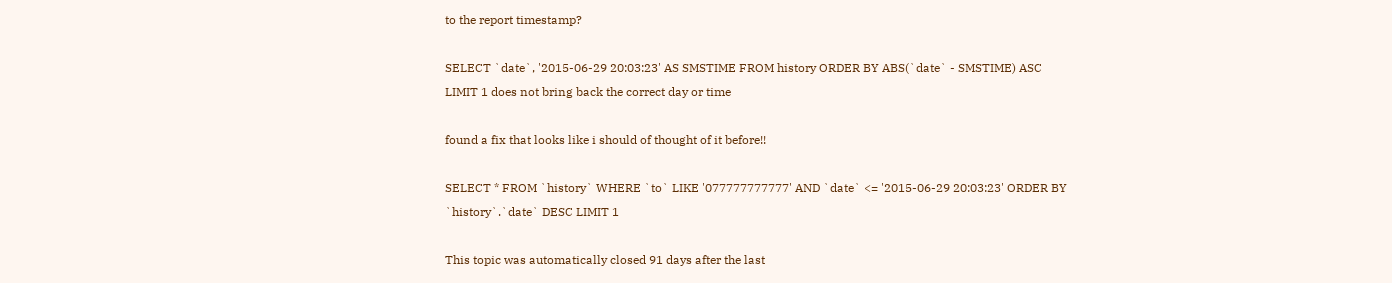to the report timestamp?

SELECT `date`, '2015-06-29 20:03:23' AS SMSTIME FROM history ORDER BY ABS(`date` - SMSTIME) ASC LIMIT 1 does not bring back the correct day or time

found a fix that looks like i should of thought of it before!!

SELECT * FROM `history` WHERE `to` LIKE '077777777777' AND `date` <= '2015-06-29 20:03:23' ORDER BY `history`.`date` DESC LIMIT 1

This topic was automatically closed 91 days after the last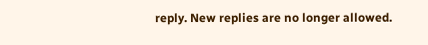reply. New replies are no longer allowed.